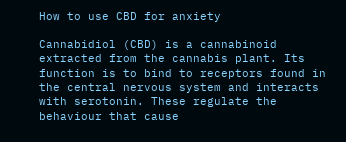How to use CBD for anxiety

Cannabidiol (CBD) is a cannabinoid extracted from the cannabis plant. Its function is to bind to receptors found in the central nervous system and interacts with serotonin. These regulate the behaviour that cause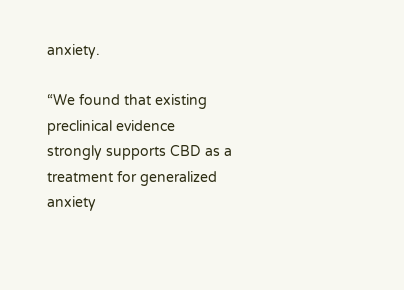anxiety.

“We found that existing preclinical evidence strongly supports CBD as a treatment for generalized anxiety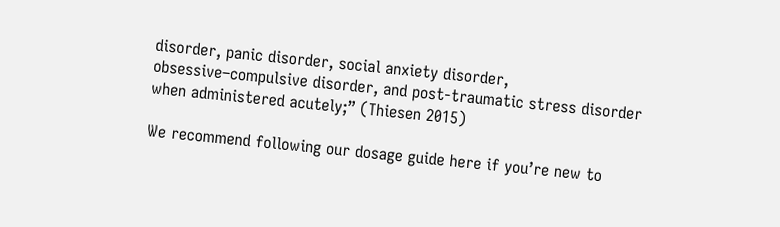disorder, panic disorder, social anxiety disorder, obsessive–compulsive disorder, and post-traumatic stress disorder when administered acutely;” (Thiesen 2015)

We recommend following our dosage guide here if you’re new to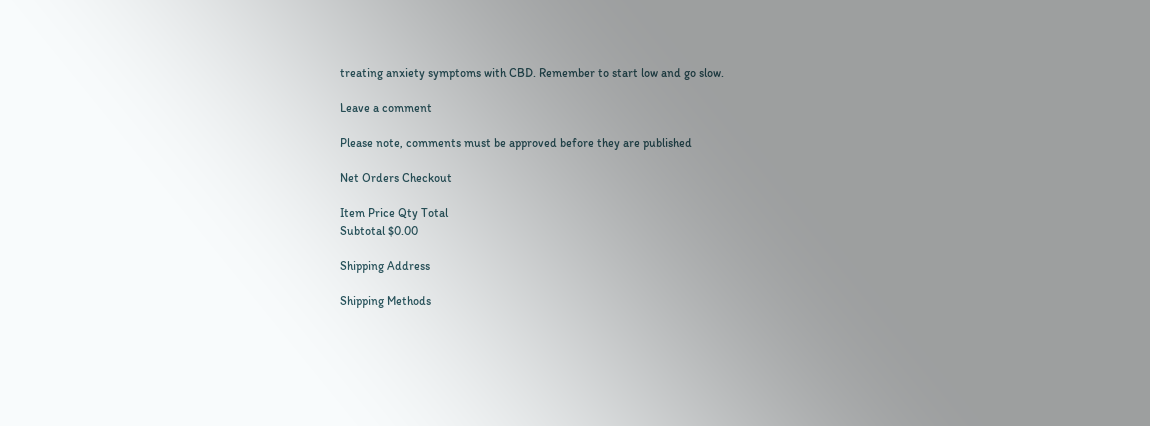treating anxiety symptoms with CBD. Remember to start low and go slow.

Leave a comment

Please note, comments must be approved before they are published

Net Orders Checkout

Item Price Qty Total
Subtotal $0.00

Shipping Address

Shipping Methods